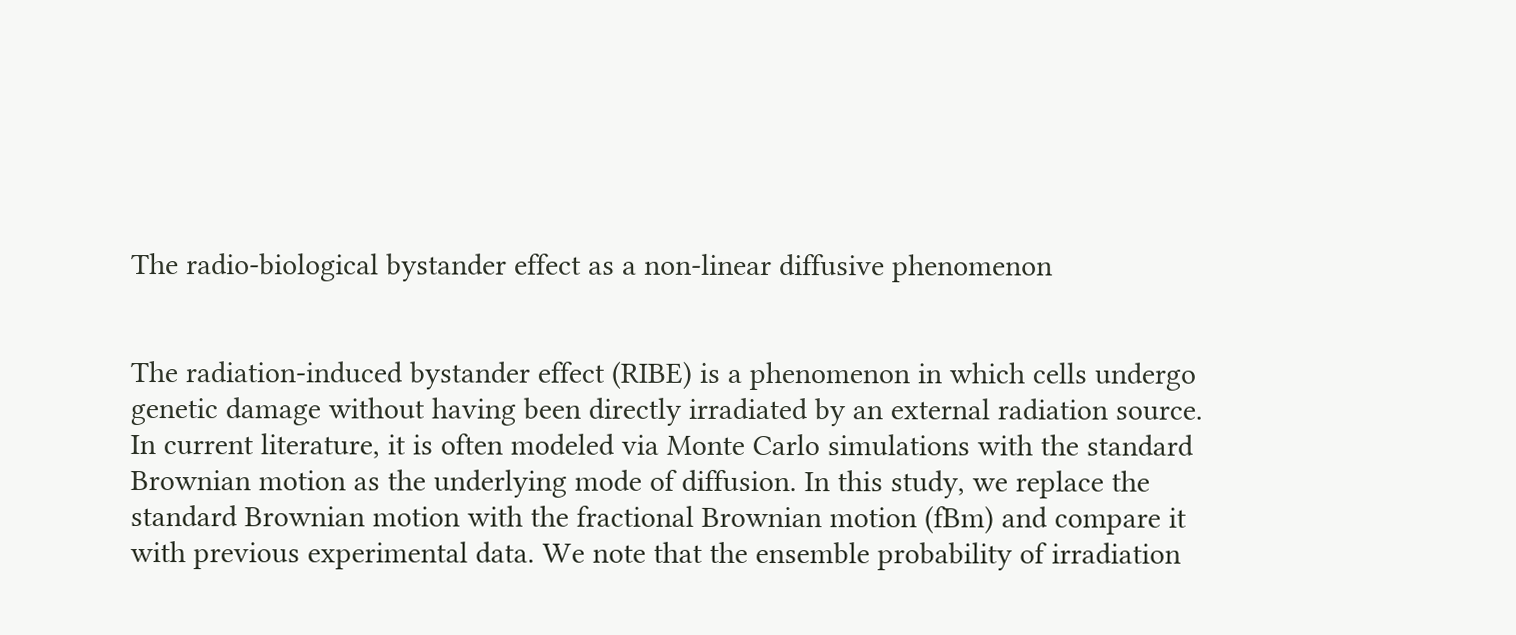The radio-biological bystander effect as a non-linear diffusive phenomenon


The radiation-induced bystander effect (RIBE) is a phenomenon in which cells undergo genetic damage without having been directly irradiated by an external radiation source. In current literature, it is often modeled via Monte Carlo simulations with the standard Brownian motion as the underlying mode of diffusion. In this study, we replace the standard Brownian motion with the fractional Brownian motion (fBm) and compare it with previous experimental data. We note that the ensemble probability of irradiation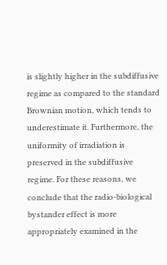is slightly higher in the subdiffusive regime as compared to the standard Brownian motion, which tends to underestimate it. Furthermore, the uniformity of irradiation is preserved in the subdiffusive regime. For these reasons, we conclude that the radio-biological bystander effect is more appropriately examined in the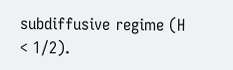subdiffusive regime (H < 1/2).